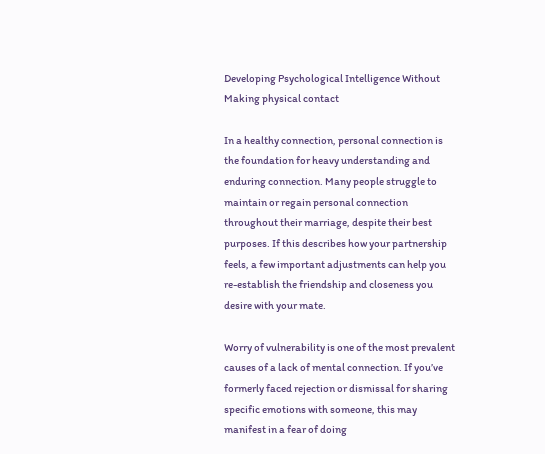Developing Psychological Intelligence Without Making physical contact

In a healthy connection, personal connection is the foundation for heavy understanding and enduring connection. Many people struggle to maintain or regain personal connection throughout their marriage, despite their best purposes. If this describes how your partnership feels, a few important adjustments can help you re-establish the friendship and closeness you desire with your mate.

Worry of vulnerability is one of the most prevalent causes of a lack of mental connection. If you’ve formerly faced rejection or dismissal for sharing specific emotions with someone, this may manifest in a fear of doing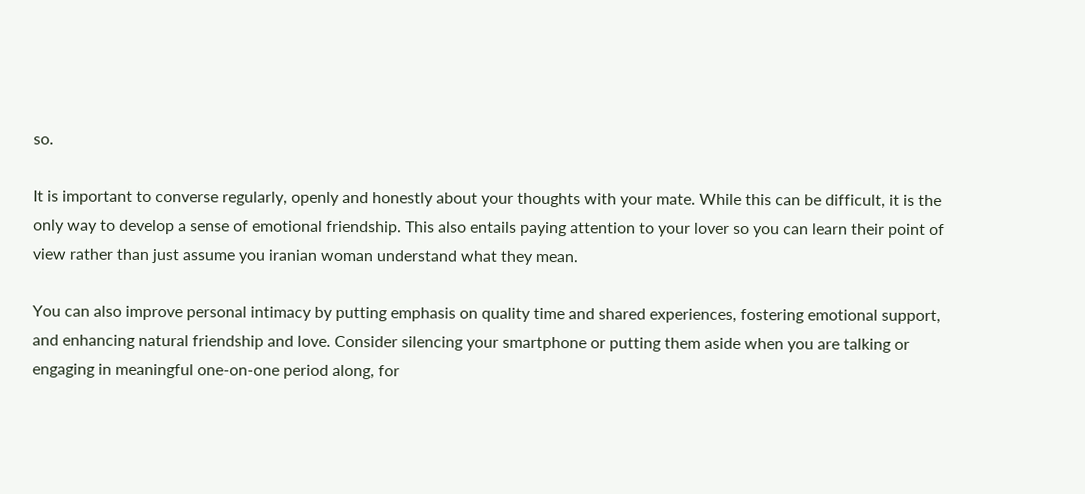so.

It is important to converse regularly, openly and honestly about your thoughts with your mate. While this can be difficult, it is the only way to develop a sense of emotional friendship. This also entails paying attention to your lover so you can learn their point of view rather than just assume you iranian woman understand what they mean.

You can also improve personal intimacy by putting emphasis on quality time and shared experiences, fostering emotional support, and enhancing natural friendship and love. Consider silencing your smartphone or putting them aside when you are talking or engaging in meaningful one-on-one period along, for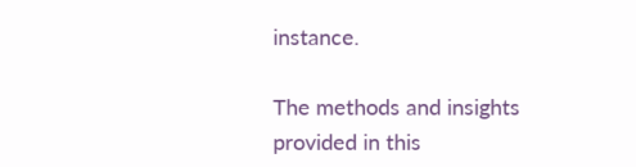instance.

The methods and insights provided in this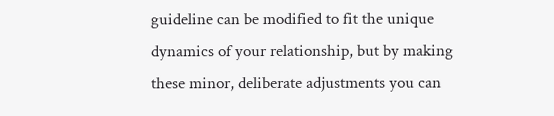guideline can be modified to fit the unique dynamics of your relationship, but by making these minor, deliberate adjustments you can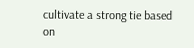cultivate a strong tie based on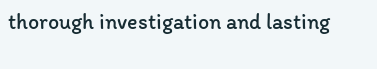thorough investigation and lasting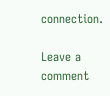connection.

Leave a comment